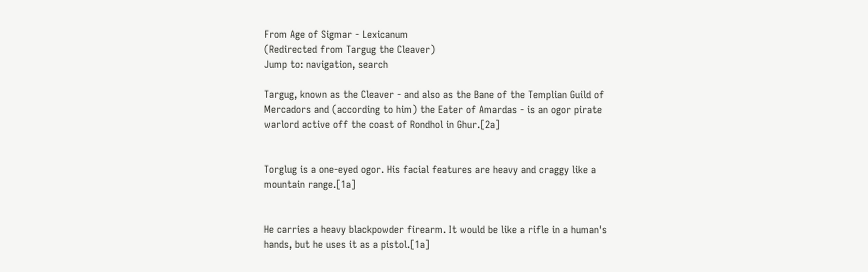From Age of Sigmar - Lexicanum
(Redirected from Targug the Cleaver)
Jump to: navigation, search

Targug, known as the Cleaver - and also as the Bane of the Templian Guild of Mercadors and (according to him) the Eater of Amardas - is an ogor pirate warlord active off the coast of Rondhol in Ghur.[2a]


Torglug is a one-eyed ogor. His facial features are heavy and craggy like a mountain range.[1a]


He carries a heavy blackpowder firearm. It would be like a rifle in a human's hands, but he uses it as a pistol.[1a]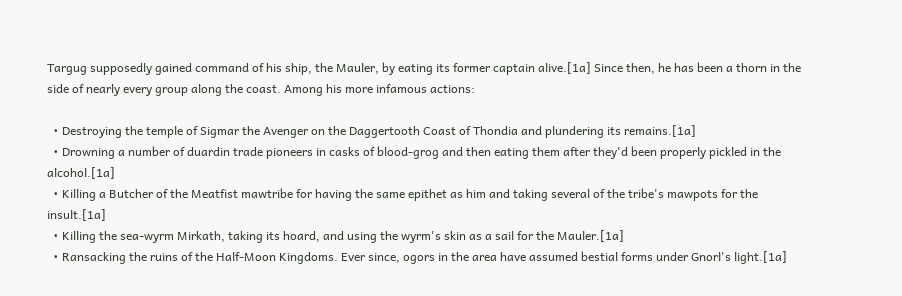Targug supposedly gained command of his ship, the Mauler, by eating its former captain alive.[1a] Since then, he has been a thorn in the side of nearly every group along the coast. Among his more infamous actions:

  • Destroying the temple of Sigmar the Avenger on the Daggertooth Coast of Thondia and plundering its remains.[1a]
  • Drowning a number of duardin trade pioneers in casks of blood-grog and then eating them after they'd been properly pickled in the alcohol.[1a]
  • Killing a Butcher of the Meatfist mawtribe for having the same epithet as him and taking several of the tribe's mawpots for the insult.[1a]
  • Killing the sea-wyrm Mirkath, taking its hoard, and using the wyrm's skin as a sail for the Mauler.[1a]
  • Ransacking the ruins of the Half-Moon Kingdoms. Ever since, ogors in the area have assumed bestial forms under Gnorl's light.[1a]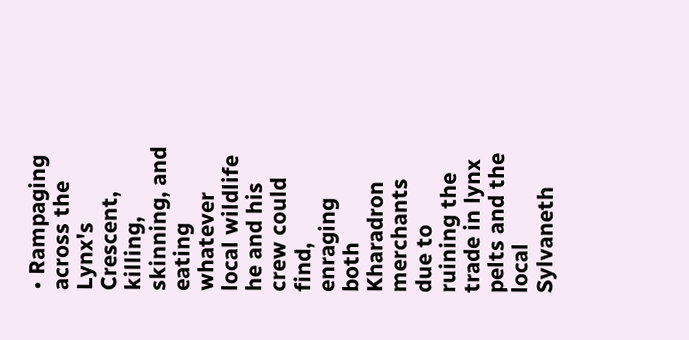• Rampaging across the Lynx's Crescent, killing, skinning, and eating whatever local wildlife he and his crew could find, enraging both Kharadron merchants due to ruining the trade in lynx pelts and the local Sylvaneth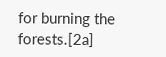for burning the forests.[2a]